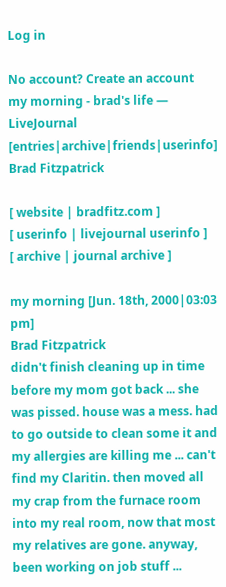Log in

No account? Create an account
my morning - brad's life — LiveJournal [entries|archive|friends|userinfo]
Brad Fitzpatrick

[ website | bradfitz.com ]
[ userinfo | livejournal userinfo ]
[ archive | journal archive ]

my morning [Jun. 18th, 2000|03:03 pm]
Brad Fitzpatrick
didn't finish cleaning up in time before my mom got back ... she was pissed. house was a mess. had to go outside to clean some it and my allergies are killing me ... can't find my Claritin. then moved all my crap from the furnace room into my real room, now that most my relatives are gone. anyway, been working on job stuff ...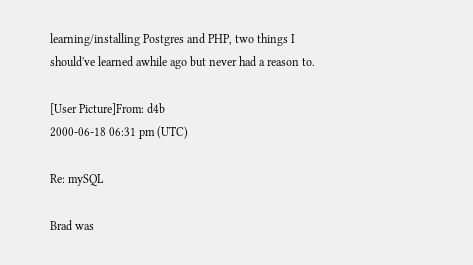learning/installing Postgres and PHP, two things I should've learned awhile ago but never had a reason to.

[User Picture]From: d4b
2000-06-18 06:31 pm (UTC)

Re: mySQL

Brad was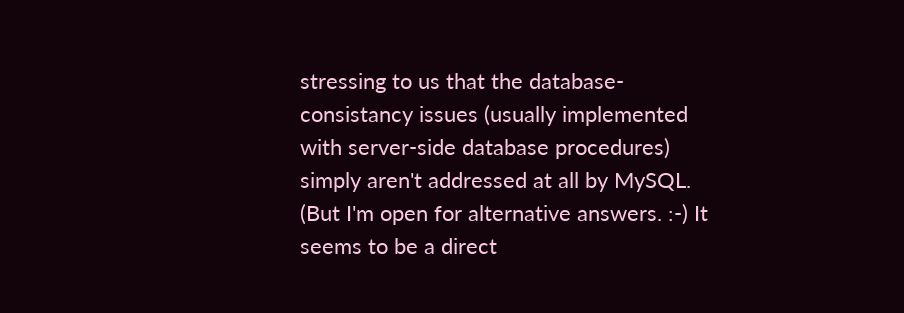stressing to us that the database-consistancy issues (usually implemented with server-side database procedures) simply aren't addressed at all by MySQL. (But I'm open for alternative answers. :-) It seems to be a direct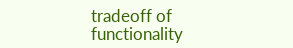tradeoff of functionality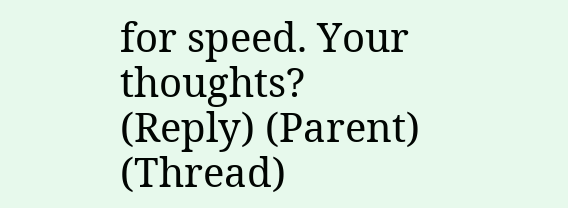for speed. Your thoughts?
(Reply) (Parent) (Thread)